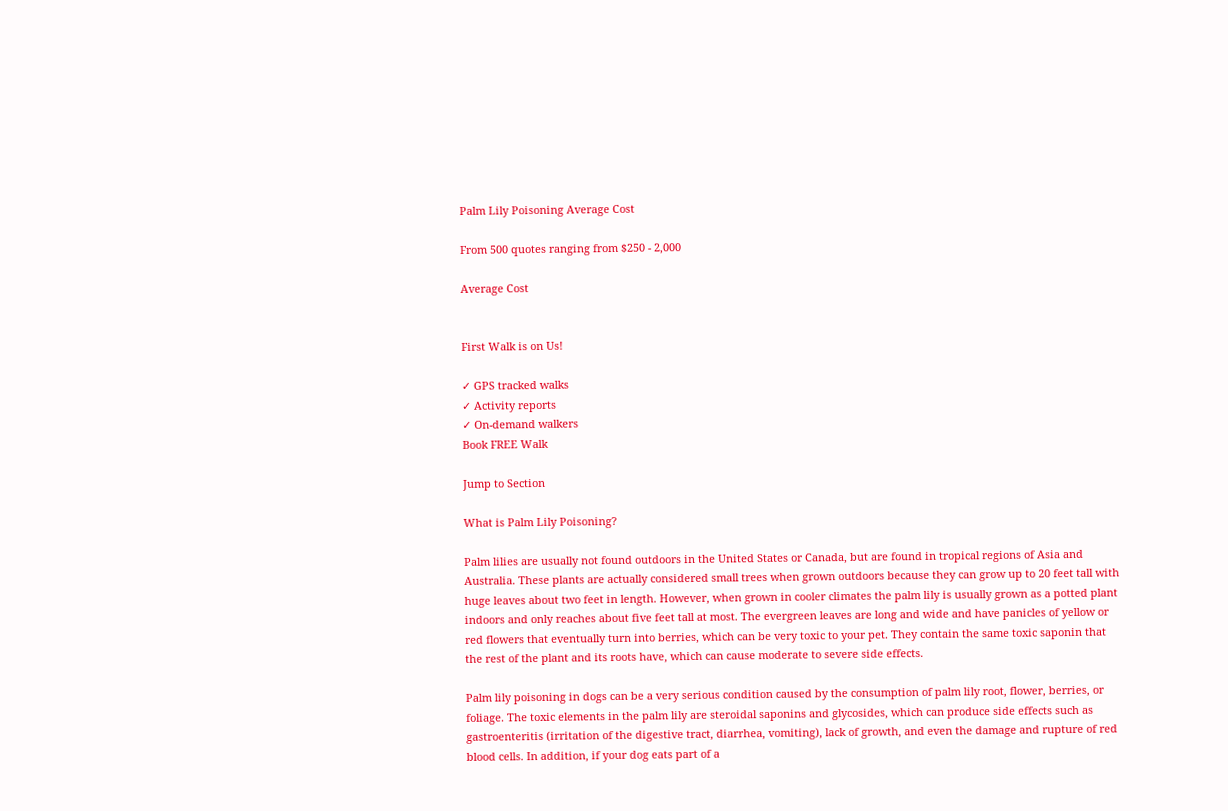Palm Lily Poisoning Average Cost

From 500 quotes ranging from $250 - 2,000

Average Cost


First Walk is on Us!

✓ GPS tracked walks
✓ Activity reports
✓ On-demand walkers
Book FREE Walk

Jump to Section

What is Palm Lily Poisoning?

Palm lilies are usually not found outdoors in the United States or Canada, but are found in tropical regions of Asia and Australia. These plants are actually considered small trees when grown outdoors because they can grow up to 20 feet tall with huge leaves about two feet in length. However, when grown in cooler climates the palm lily is usually grown as a potted plant indoors and only reaches about five feet tall at most. The evergreen leaves are long and wide and have panicles of yellow or red flowers that eventually turn into berries, which can be very toxic to your pet. They contain the same toxic saponin that the rest of the plant and its roots have, which can cause moderate to severe side effects.

Palm lily poisoning in dogs can be a very serious condition caused by the consumption of palm lily root, flower, berries, or foliage. The toxic elements in the palm lily are steroidal saponins and glycosides, which can produce side effects such as gastroenteritis (irritation of the digestive tract, diarrhea, vomiting), lack of growth, and even the damage and rupture of red blood cells. In addition, if your dog eats part of a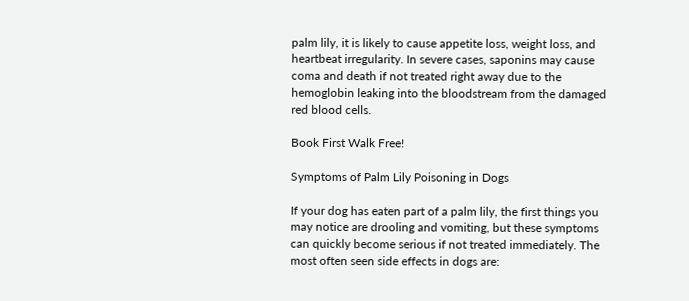palm lily, it is likely to cause appetite loss, weight loss, and heartbeat irregularity. In severe cases, saponins may cause coma and death if not treated right away due to the hemoglobin leaking into the bloodstream from the damaged red blood cells.

Book First Walk Free!

Symptoms of Palm Lily Poisoning in Dogs

If your dog has eaten part of a palm lily, the first things you may notice are drooling and vomiting, but these symptoms can quickly become serious if not treated immediately. The most often seen side effects in dogs are: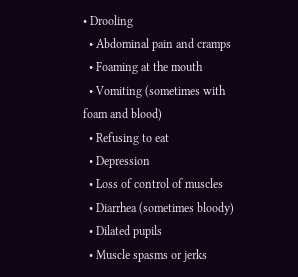• Drooling
  • Abdominal pain and cramps
  • Foaming at the mouth
  • Vomiting (sometimes with foam and blood)
  • Refusing to eat
  • Depression
  • Loss of control of muscles
  • Diarrhea (sometimes bloody)
  • Dilated pupils
  • Muscle spasms or jerks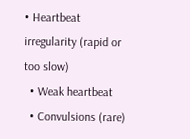• Heartbeat irregularity (rapid or too slow)
  • Weak heartbeat
  • Convulsions (rare)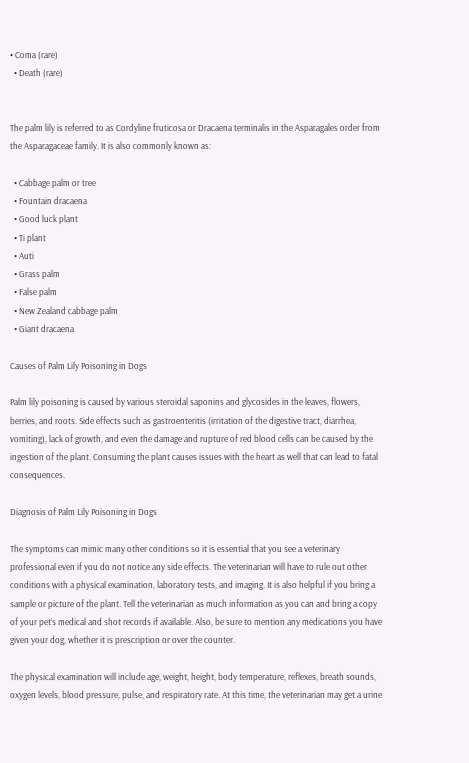• Coma (rare)
  • Death (rare)


The palm lily is referred to as Cordyline fruticosa or Dracaena terminalis in the Asparagales order from the Asparagaceae family. It is also commonly known as:

  • Cabbage palm or tree
  • Fountain dracaena
  • Good luck plant
  • Ti plant
  • Auti
  • Grass palm
  • False palm
  • New Zealand cabbage palm
  • Giant dracaena

Causes of Palm Lily Poisoning in Dogs

Palm lily poisoning is caused by various steroidal saponins and glycosides in the leaves, flowers, berries, and roots. Side effects such as gastroenteritis (irritation of the digestive tract, diarrhea, vomiting), lack of growth, and even the damage and rupture of red blood cells can be caused by the ingestion of the plant. Consuming the plant causes issues with the heart as well that can lead to fatal consequences.

Diagnosis of Palm Lily Poisoning in Dogs

The symptoms can mimic many other conditions so it is essential that you see a veterinary professional even if you do not notice any side effects. The veterinarian will have to rule out other conditions with a physical examination, laboratory tests, and imaging. It is also helpful if you bring a sample or picture of the plant. Tell the veterinarian as much information as you can and bring a copy of your pet’s medical and shot records if available. Also, be sure to mention any medications you have given your dog, whether it is prescription or over the counter.

The physical examination will include age, weight, height, body temperature, reflexes, breath sounds, oxygen levels, blood pressure, pulse, and respiratory rate. At this time, the veterinarian may get a urine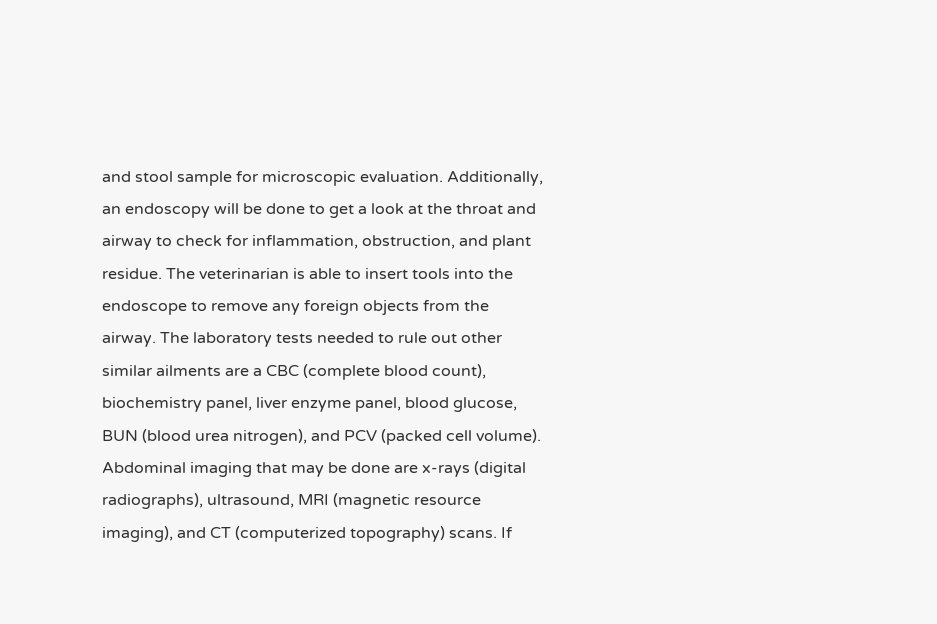and stool sample for microscopic evaluation. Additionally, an endoscopy will be done to get a look at the throat and airway to check for inflammation, obstruction, and plant residue. The veterinarian is able to insert tools into the endoscope to remove any foreign objects from the airway. The laboratory tests needed to rule out other similar ailments are a CBC (complete blood count), biochemistry panel, liver enzyme panel, blood glucose, BUN (blood urea nitrogen), and PCV (packed cell volume). Abdominal imaging that may be done are x-rays (digital radiographs), ultrasound, MRI (magnetic resource imaging), and CT (computerized topography) scans. If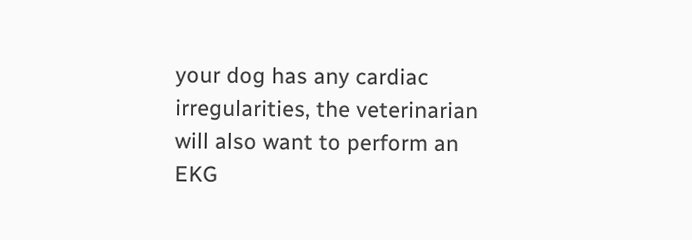your dog has any cardiac irregularities, the veterinarian will also want to perform an EKG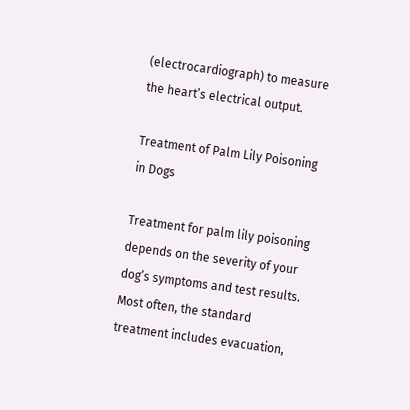(electrocardiograph) to measure the heart’s electrical output.

Treatment of Palm Lily Poisoning in Dogs

Treatment for palm lily poisoning depends on the severity of your dog’s symptoms and test results. Most often, the standard treatment includes evacuation,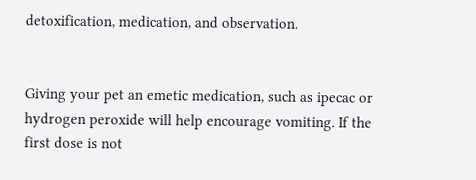detoxification, medication, and observation.


Giving your pet an emetic medication, such as ipecac or hydrogen peroxide will help encourage vomiting. If the first dose is not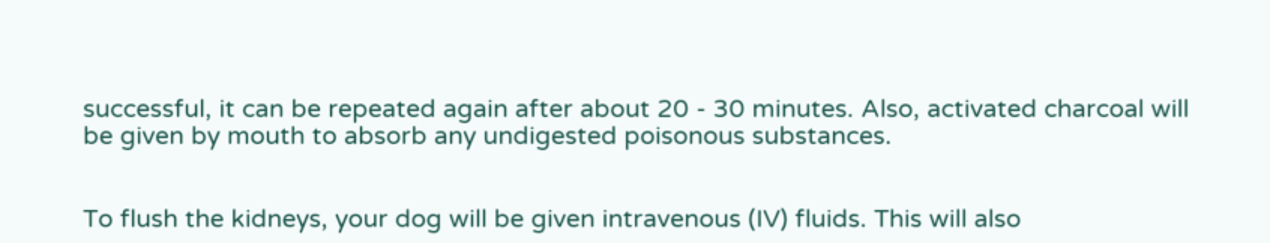successful, it can be repeated again after about 20 - 30 minutes. Also, activated charcoal will be given by mouth to absorb any undigested poisonous substances.


To flush the kidneys, your dog will be given intravenous (IV) fluids. This will also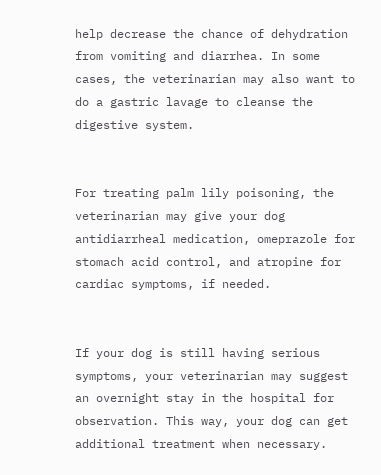help decrease the chance of dehydration from vomiting and diarrhea. In some cases, the veterinarian may also want to do a gastric lavage to cleanse the digestive system.


For treating palm lily poisoning, the veterinarian may give your dog antidiarrheal medication, omeprazole for stomach acid control, and atropine for cardiac symptoms, if needed.


If your dog is still having serious symptoms, your veterinarian may suggest an overnight stay in the hospital for observation. This way, your dog can get additional treatment when necessary.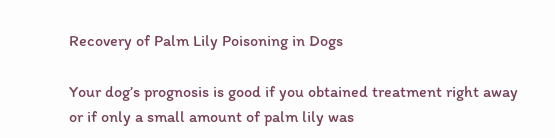Recovery of Palm Lily Poisoning in Dogs

Your dog’s prognosis is good if you obtained treatment right away or if only a small amount of palm lily was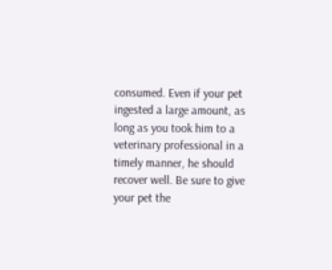consumed. Even if your pet ingested a large amount, as long as you took him to a veterinary professional in a timely manner, he should recover well. Be sure to give your pet the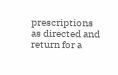prescriptions as directed and return for a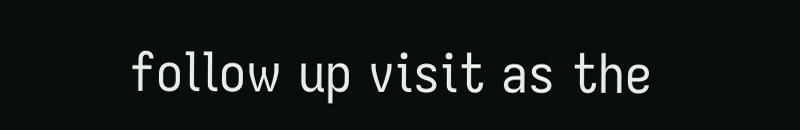follow up visit as the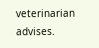veterinarian advises.